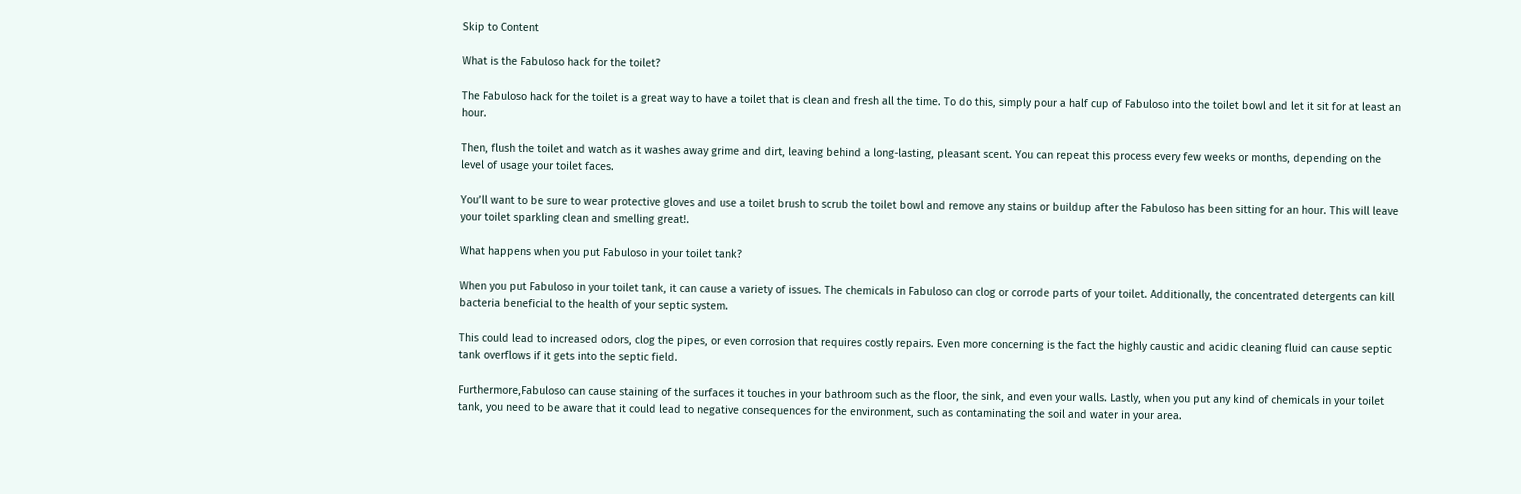Skip to Content

What is the Fabuloso hack for the toilet?

The Fabuloso hack for the toilet is a great way to have a toilet that is clean and fresh all the time. To do this, simply pour a half cup of Fabuloso into the toilet bowl and let it sit for at least an hour.

Then, flush the toilet and watch as it washes away grime and dirt, leaving behind a long-lasting, pleasant scent. You can repeat this process every few weeks or months, depending on the level of usage your toilet faces.

You’ll want to be sure to wear protective gloves and use a toilet brush to scrub the toilet bowl and remove any stains or buildup after the Fabuloso has been sitting for an hour. This will leave your toilet sparkling clean and smelling great!.

What happens when you put Fabuloso in your toilet tank?

When you put Fabuloso in your toilet tank, it can cause a variety of issues. The chemicals in Fabuloso can clog or corrode parts of your toilet. Additionally, the concentrated detergents can kill bacteria beneficial to the health of your septic system.

This could lead to increased odors, clog the pipes, or even corrosion that requires costly repairs. Even more concerning is the fact the highly caustic and acidic cleaning fluid can cause septic tank overflows if it gets into the septic field.

Furthermore,Fabuloso can cause staining of the surfaces it touches in your bathroom such as the floor, the sink, and even your walls. Lastly, when you put any kind of chemicals in your toilet tank, you need to be aware that it could lead to negative consequences for the environment, such as contaminating the soil and water in your area.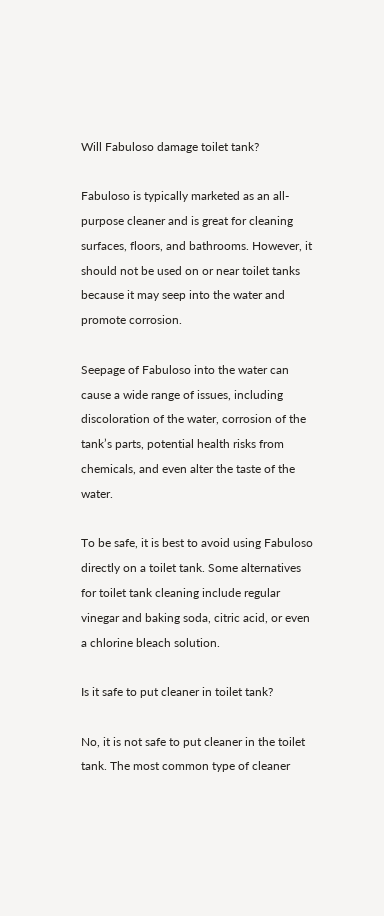Will Fabuloso damage toilet tank?

Fabuloso is typically marketed as an all-purpose cleaner and is great for cleaning surfaces, floors, and bathrooms. However, it should not be used on or near toilet tanks because it may seep into the water and promote corrosion.

Seepage of Fabuloso into the water can cause a wide range of issues, including discoloration of the water, corrosion of the tank’s parts, potential health risks from chemicals, and even alter the taste of the water.

To be safe, it is best to avoid using Fabuloso directly on a toilet tank. Some alternatives for toilet tank cleaning include regular vinegar and baking soda, citric acid, or even a chlorine bleach solution.

Is it safe to put cleaner in toilet tank?

No, it is not safe to put cleaner in the toilet tank. The most common type of cleaner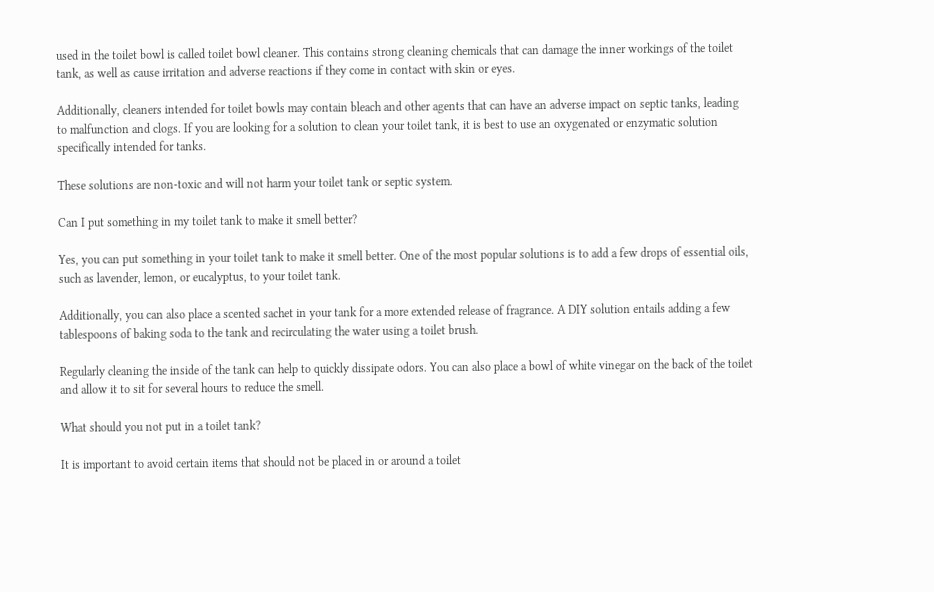used in the toilet bowl is called toilet bowl cleaner. This contains strong cleaning chemicals that can damage the inner workings of the toilet tank, as well as cause irritation and adverse reactions if they come in contact with skin or eyes.

Additionally, cleaners intended for toilet bowls may contain bleach and other agents that can have an adverse impact on septic tanks, leading to malfunction and clogs. If you are looking for a solution to clean your toilet tank, it is best to use an oxygenated or enzymatic solution specifically intended for tanks.

These solutions are non-toxic and will not harm your toilet tank or septic system.

Can I put something in my toilet tank to make it smell better?

Yes, you can put something in your toilet tank to make it smell better. One of the most popular solutions is to add a few drops of essential oils, such as lavender, lemon, or eucalyptus, to your toilet tank.

Additionally, you can also place a scented sachet in your tank for a more extended release of fragrance. A DIY solution entails adding a few tablespoons of baking soda to the tank and recirculating the water using a toilet brush.

Regularly cleaning the inside of the tank can help to quickly dissipate odors. You can also place a bowl of white vinegar on the back of the toilet and allow it to sit for several hours to reduce the smell.

What should you not put in a toilet tank?

It is important to avoid certain items that should not be placed in or around a toilet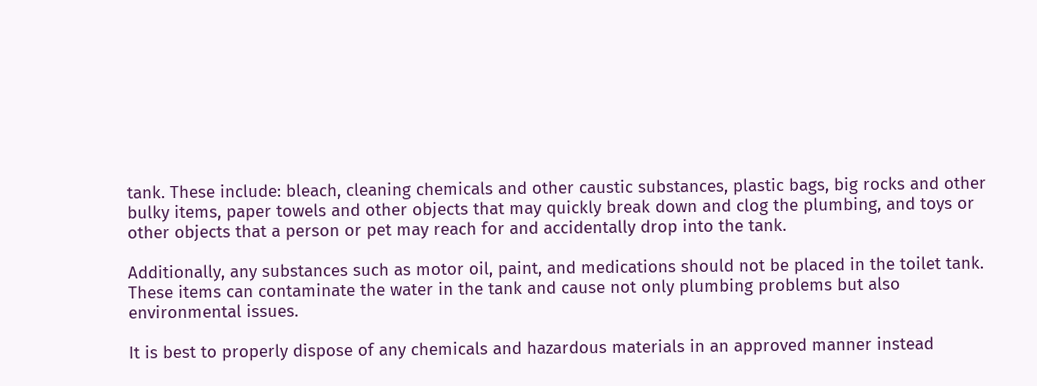tank. These include: bleach, cleaning chemicals and other caustic substances, plastic bags, big rocks and other bulky items, paper towels and other objects that may quickly break down and clog the plumbing, and toys or other objects that a person or pet may reach for and accidentally drop into the tank.

Additionally, any substances such as motor oil, paint, and medications should not be placed in the toilet tank. These items can contaminate the water in the tank and cause not only plumbing problems but also environmental issues.

It is best to properly dispose of any chemicals and hazardous materials in an approved manner instead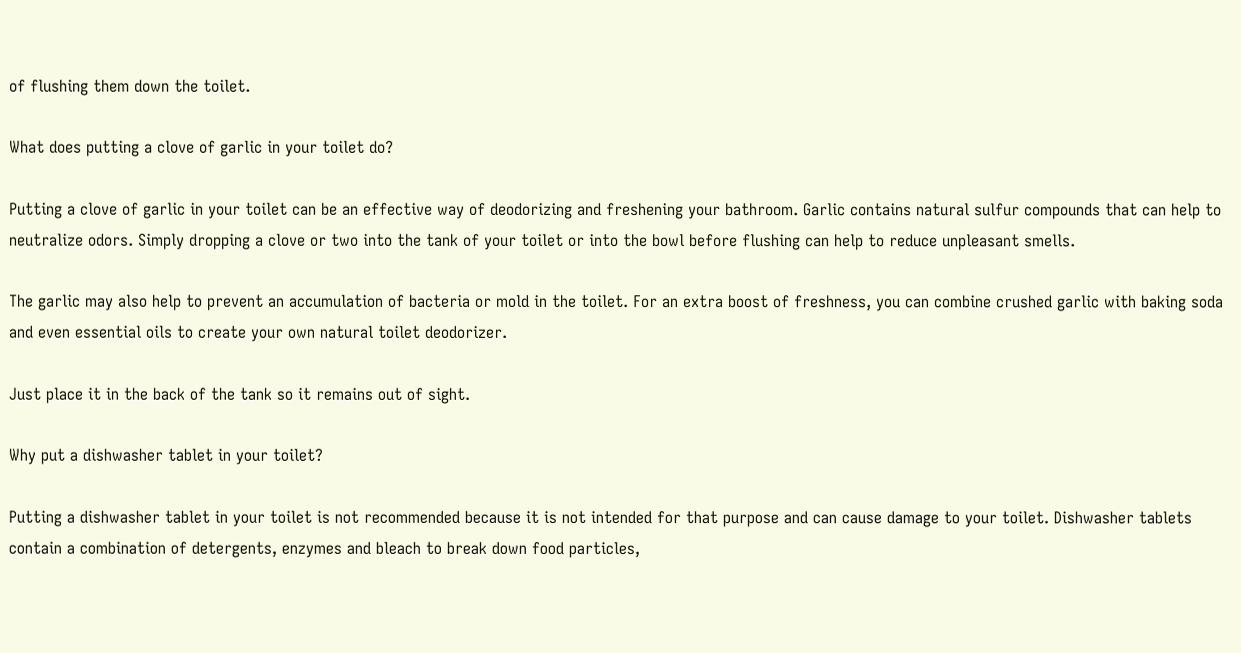of flushing them down the toilet.

What does putting a clove of garlic in your toilet do?

Putting a clove of garlic in your toilet can be an effective way of deodorizing and freshening your bathroom. Garlic contains natural sulfur compounds that can help to neutralize odors. Simply dropping a clove or two into the tank of your toilet or into the bowl before flushing can help to reduce unpleasant smells.

The garlic may also help to prevent an accumulation of bacteria or mold in the toilet. For an extra boost of freshness, you can combine crushed garlic with baking soda and even essential oils to create your own natural toilet deodorizer.

Just place it in the back of the tank so it remains out of sight.

Why put a dishwasher tablet in your toilet?

Putting a dishwasher tablet in your toilet is not recommended because it is not intended for that purpose and can cause damage to your toilet. Dishwasher tablets contain a combination of detergents, enzymes and bleach to break down food particles,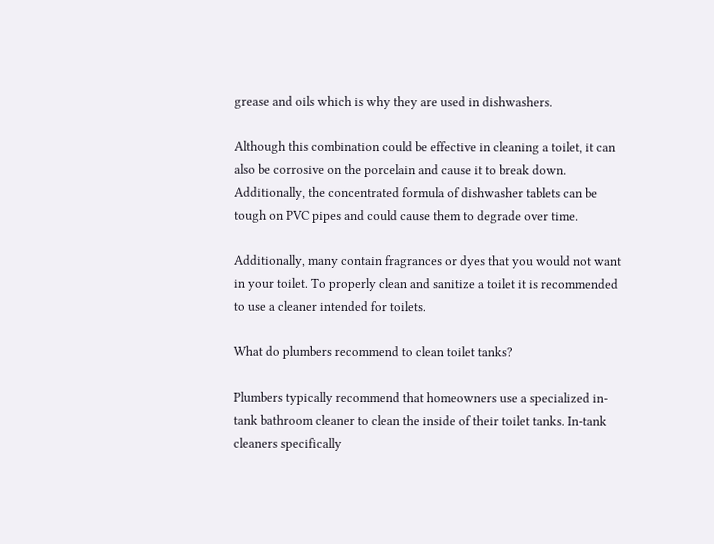grease and oils which is why they are used in dishwashers.

Although this combination could be effective in cleaning a toilet, it can also be corrosive on the porcelain and cause it to break down. Additionally, the concentrated formula of dishwasher tablets can be tough on PVC pipes and could cause them to degrade over time.

Additionally, many contain fragrances or dyes that you would not want in your toilet. To properly clean and sanitize a toilet it is recommended to use a cleaner intended for toilets.

What do plumbers recommend to clean toilet tanks?

Plumbers typically recommend that homeowners use a specialized in-tank bathroom cleaner to clean the inside of their toilet tanks. In-tank cleaners specifically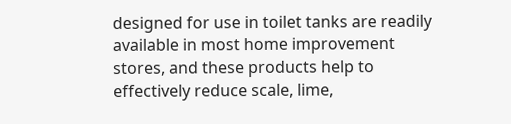designed for use in toilet tanks are readily available in most home improvement stores, and these products help to effectively reduce scale, lime,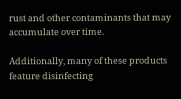rust and other contaminants that may accumulate over time.

Additionally, many of these products feature disinfecting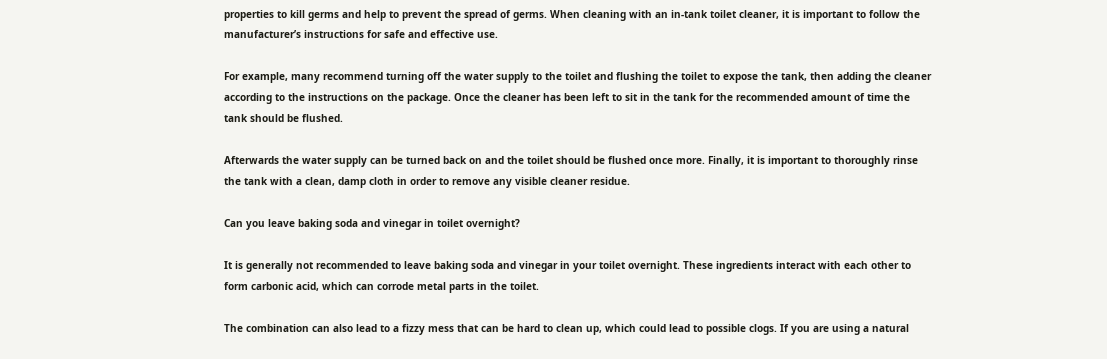properties to kill germs and help to prevent the spread of germs. When cleaning with an in-tank toilet cleaner, it is important to follow the manufacturer’s instructions for safe and effective use.

For example, many recommend turning off the water supply to the toilet and flushing the toilet to expose the tank, then adding the cleaner according to the instructions on the package. Once the cleaner has been left to sit in the tank for the recommended amount of time the tank should be flushed.

Afterwards the water supply can be turned back on and the toilet should be flushed once more. Finally, it is important to thoroughly rinse the tank with a clean, damp cloth in order to remove any visible cleaner residue.

Can you leave baking soda and vinegar in toilet overnight?

It is generally not recommended to leave baking soda and vinegar in your toilet overnight. These ingredients interact with each other to form carbonic acid, which can corrode metal parts in the toilet.

The combination can also lead to a fizzy mess that can be hard to clean up, which could lead to possible clogs. If you are using a natural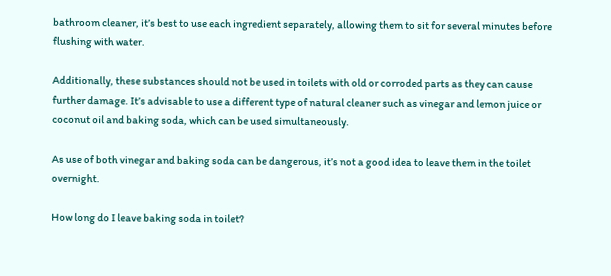bathroom cleaner, it’s best to use each ingredient separately, allowing them to sit for several minutes before flushing with water.

Additionally, these substances should not be used in toilets with old or corroded parts as they can cause further damage. It’s advisable to use a different type of natural cleaner such as vinegar and lemon juice or coconut oil and baking soda, which can be used simultaneously.

As use of both vinegar and baking soda can be dangerous, it’s not a good idea to leave them in the toilet overnight.

How long do I leave baking soda in toilet?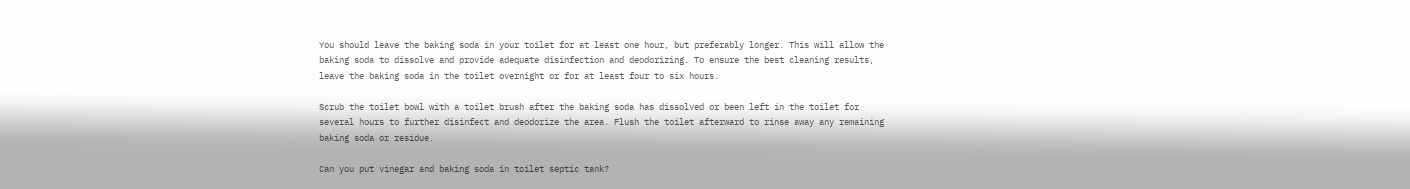You should leave the baking soda in your toilet for at least one hour, but preferably longer. This will allow the baking soda to dissolve and provide adequate disinfection and deodorizing. To ensure the best cleaning results, leave the baking soda in the toilet overnight or for at least four to six hours.

Scrub the toilet bowl with a toilet brush after the baking soda has dissolved or been left in the toilet for several hours to further disinfect and deodorize the area. Flush the toilet afterward to rinse away any remaining baking soda or residue.

Can you put vinegar and baking soda in toilet septic tank?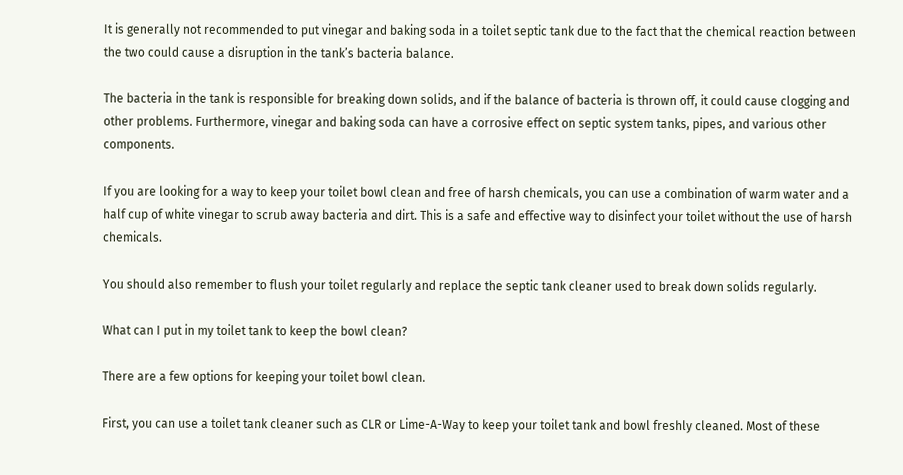It is generally not recommended to put vinegar and baking soda in a toilet septic tank due to the fact that the chemical reaction between the two could cause a disruption in the tank’s bacteria balance.

The bacteria in the tank is responsible for breaking down solids, and if the balance of bacteria is thrown off, it could cause clogging and other problems. Furthermore, vinegar and baking soda can have a corrosive effect on septic system tanks, pipes, and various other components.

If you are looking for a way to keep your toilet bowl clean and free of harsh chemicals, you can use a combination of warm water and a half cup of white vinegar to scrub away bacteria and dirt. This is a safe and effective way to disinfect your toilet without the use of harsh chemicals.

You should also remember to flush your toilet regularly and replace the septic tank cleaner used to break down solids regularly.

What can I put in my toilet tank to keep the bowl clean?

There are a few options for keeping your toilet bowl clean.

First, you can use a toilet tank cleaner such as CLR or Lime-A-Way to keep your toilet tank and bowl freshly cleaned. Most of these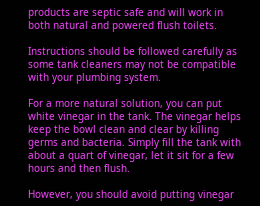products are septic safe and will work in both natural and powered flush toilets.

Instructions should be followed carefully as some tank cleaners may not be compatible with your plumbing system.

For a more natural solution, you can put white vinegar in the tank. The vinegar helps keep the bowl clean and clear by killing germs and bacteria. Simply fill the tank with about a quart of vinegar, let it sit for a few hours and then flush.

However, you should avoid putting vinegar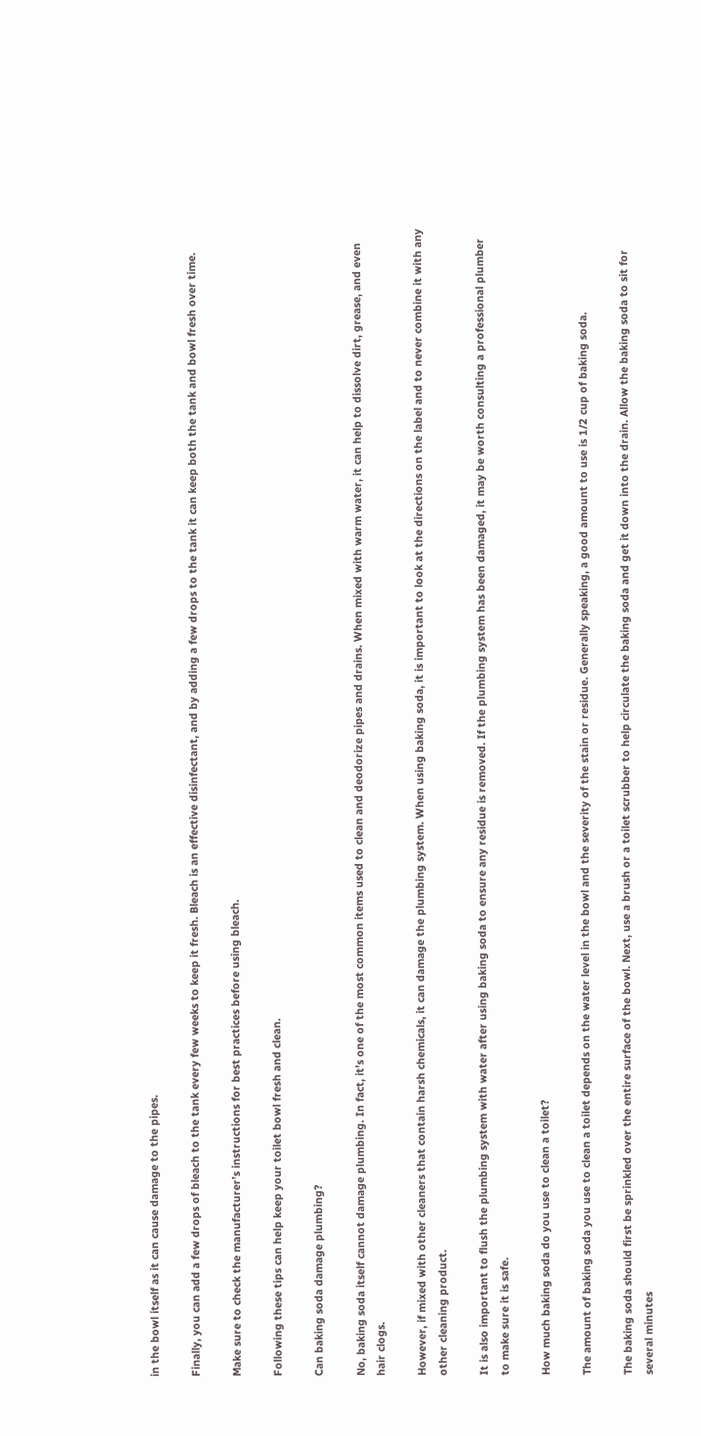in the bowl itself as it can cause damage to the pipes.

Finally, you can add a few drops of bleach to the tank every few weeks to keep it fresh. Bleach is an effective disinfectant, and by adding a few drops to the tank it can keep both the tank and bowl fresh over time.

Make sure to check the manufacturer’s instructions for best practices before using bleach.

Following these tips can help keep your toilet bowl fresh and clean.

Can baking soda damage plumbing?

No, baking soda itself cannot damage plumbing. In fact, it’s one of the most common items used to clean and deodorize pipes and drains. When mixed with warm water, it can help to dissolve dirt, grease, and even hair clogs.

However, if mixed with other cleaners that contain harsh chemicals, it can damage the plumbing system. When using baking soda, it is important to look at the directions on the label and to never combine it with any other cleaning product.

It is also important to flush the plumbing system with water after using baking soda to ensure any residue is removed. If the plumbing system has been damaged, it may be worth consulting a professional plumber to make sure it is safe.

How much baking soda do you use to clean a toilet?

The amount of baking soda you use to clean a toilet depends on the water level in the bowl and the severity of the stain or residue. Generally speaking, a good amount to use is 1/2 cup of baking soda.

The baking soda should first be sprinkled over the entire surface of the bowl. Next, use a brush or a toilet scrubber to help circulate the baking soda and get it down into the drain. Allow the baking soda to sit for several minutes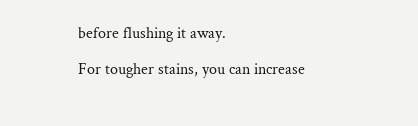before flushing it away.

For tougher stains, you can increase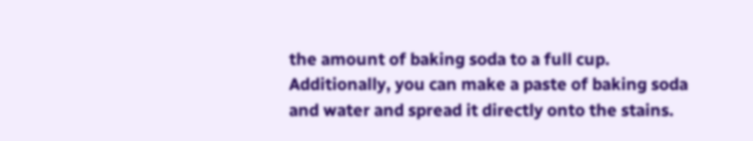the amount of baking soda to a full cup. Additionally, you can make a paste of baking soda and water and spread it directly onto the stains.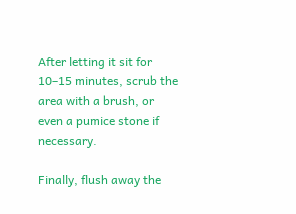After letting it sit for 10–15 minutes, scrub the area with a brush, or even a pumice stone if necessary.

Finally, flush away the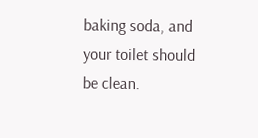baking soda, and your toilet should be clean.